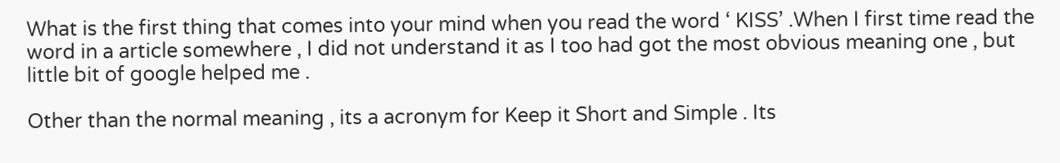What is the first thing that comes into your mind when you read the word ‘ KISS’ .When I first time read the word in a article somewhere , I did not understand it as I too had got the most obvious meaning one , but little bit of google helped me .

Other than the normal meaning , its a acronym for Keep it Short and Simple . Its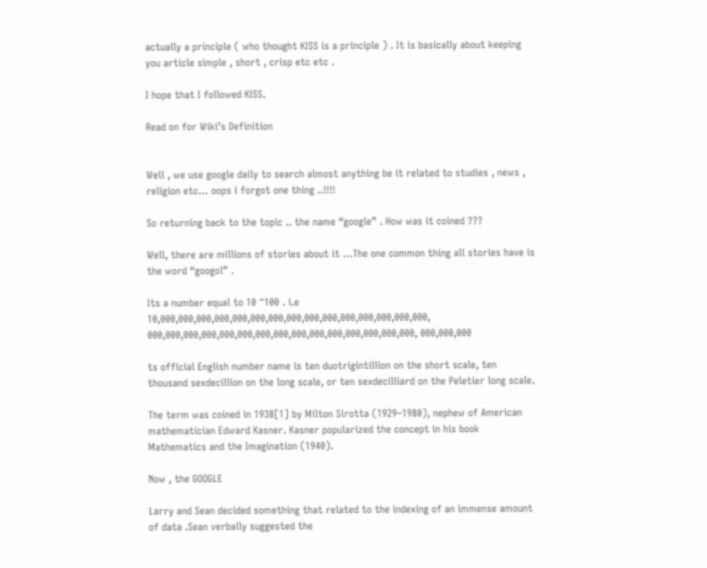actually a principle ( who thought KISS is a principle ) . It is basically about keeping you article simple , short , crisp etc etc .

I hope that I followed KISS.

Read on for Wiki’s Definition


Well , we use google daily to search almost anything be it related to studies , news , religion etc… oops i forgot one thing ..!!!!

So returning back to the topic .. the name “google” . How was it coined ???

Well, there are millions of stories about it …The one common thing all stories have is the word “googol” .

Its a number equal to 10 ^100 . i.e 10,000,000,000,000,000,000,000,000,000,000,000,000,000,000,000, 000,000,000,000,000,000,000,000,000,000,000,000,000,000,000, 000,000,000

ts official English number name is ten duotrigintillion on the short scale, ten thousand sexdecillion on the long scale, or ten sexdecilliard on the Peletier long scale.

The term was coined in 1938[1] by Milton Sirotta (1929–1980), nephew of American mathematician Edward Kasner. Kasner popularized the concept in his book Mathematics and the Imagination (1940).

Now , the GOOGLE

Larry and Sean decided something that related to the indexing of an immense amount of data .Sean verbally suggested the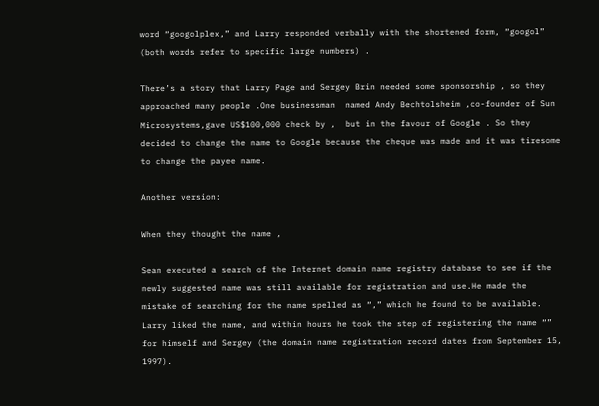word “googolplex,” and Larry responded verbally with the shortened form, “googol” (both words refer to specific large numbers) .

There’s a story that Larry Page and Sergey Brin needed some sponsorship , so they approached many people .One businessman  named Andy Bechtolsheim ,co-founder of Sun Microsystems,gave US$100,000 check by ,  but in the favour of Google . So they decided to change the name to Google because the cheque was made and it was tiresome to change the payee name.

Another version:

When they thought the name ,

Sean executed a search of the Internet domain name registry database to see if the newly suggested name was still available for registration and use.He made the mistake of searching for the name spelled as “,” which he found to be available. Larry liked the name, and within hours he took the step of registering the name “” for himself and Sergey (the domain name registration record dates from September 15, 1997).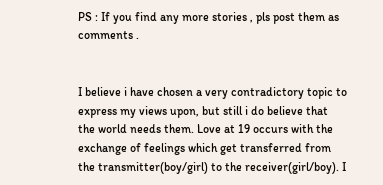PS : If you find any more stories , pls post them as comments .


I believe i have chosen a very contradictory topic to express my views upon, but still i do believe that the world needs them. Love at 19 occurs with the exchange of feelings which get transferred from the transmitter(boy/girl) to the receiver(girl/boy). I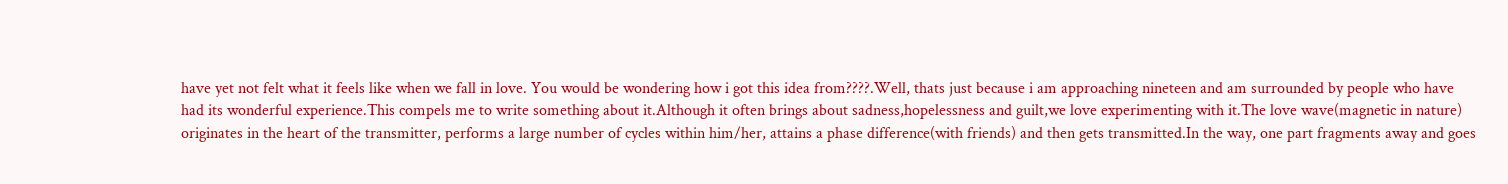have yet not felt what it feels like when we fall in love. You would be wondering how i got this idea from????.Well, thats just because i am approaching nineteen and am surrounded by people who have had its wonderful experience.This compels me to write something about it.Although it often brings about sadness,hopelessness and guilt,we love experimenting with it.The love wave(magnetic in nature) originates in the heart of the transmitter, performs a large number of cycles within him/her, attains a phase difference(with friends) and then gets transmitted.In the way, one part fragments away and goes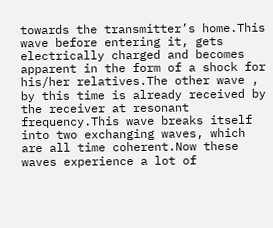towards the transmitter’s home.This wave before entering it, gets electrically charged and becomes apparent in the form of a shock for his/her relatives.The other wave , by this time is already received by the receiver at resonant frequency.This wave breaks itself into two exchanging waves, which are all time coherent.Now these waves experience a lot of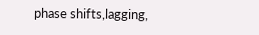phase shifts,lagging,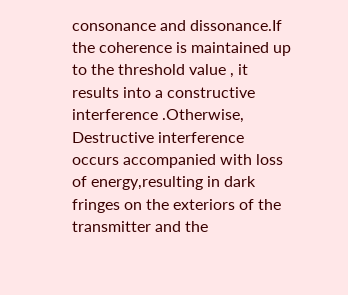consonance and dissonance.If the coherence is maintained up to the threshold value , it results into a constructive interference .Otherwise, Destructive interference occurs accompanied with loss of energy,resulting in dark fringes on the exteriors of the transmitter and the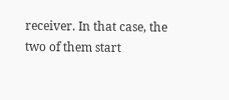receiver. In that case, the two of them start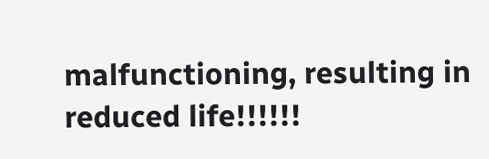malfunctioning, resulting in reduced life!!!!!!